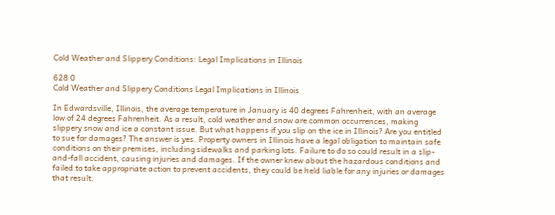Cold Weather and Slippery Conditions: Legal Implications in Illinois

628 0
Cold Weather and Slippery Conditions Legal Implications in Illinois

In Edwardsville, Illinois, the average temperature in January is 40 degrees Fahrenheit, with an average low of 24 degrees Fahrenheit. As a result, cold weather and snow are common occurrences, making slippery snow and ice a constant issue. But what happens if you slip on the ice in Illinois? Are you entitled to sue for damages? The answer is yes. Property owners in Illinois have a legal obligation to maintain safe conditions on their premises, including sidewalks and parking lots. Failure to do so could result in a slip-and-fall accident, causing injuries and damages. If the owner knew about the hazardous conditions and failed to take appropriate action to prevent accidents, they could be held liable for any injuries or damages that result.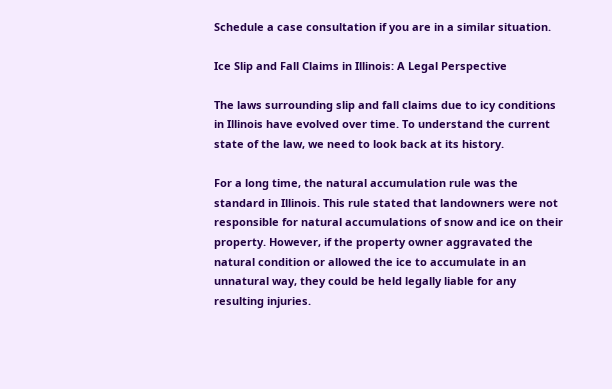Schedule a case consultation if you are in a similar situation.

Ice Slip and Fall Claims in Illinois: A Legal Perspective

The laws surrounding slip and fall claims due to icy conditions in Illinois have evolved over time. To understand the current state of the law, we need to look back at its history.

For a long time, the natural accumulation rule was the standard in Illinois. This rule stated that landowners were not responsible for natural accumulations of snow and ice on their property. However, if the property owner aggravated the natural condition or allowed the ice to accumulate in an unnatural way, they could be held legally liable for any resulting injuries.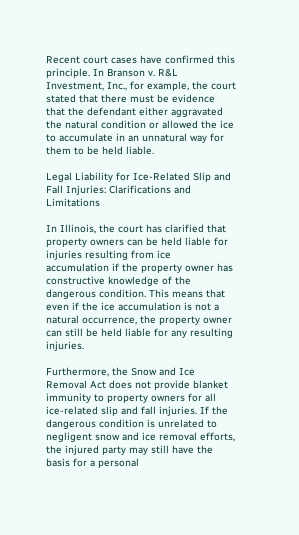Recent court cases have confirmed this principle. In Branson v. R&L Investment, Inc., for example, the court stated that there must be evidence that the defendant either aggravated the natural condition or allowed the ice to accumulate in an unnatural way for them to be held liable.

Legal Liability for Ice-Related Slip and Fall Injuries: Clarifications and Limitations

In Illinois, the court has clarified that property owners can be held liable for injuries resulting from ice accumulation if the property owner has constructive knowledge of the dangerous condition. This means that even if the ice accumulation is not a natural occurrence, the property owner can still be held liable for any resulting injuries.

Furthermore, the Snow and Ice Removal Act does not provide blanket immunity to property owners for all ice-related slip and fall injuries. If the dangerous condition is unrelated to negligent snow and ice removal efforts, the injured party may still have the basis for a personal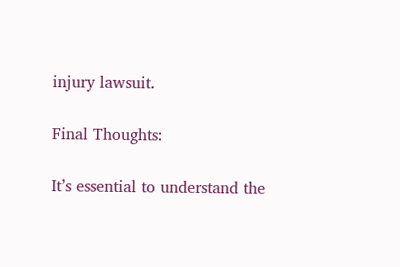injury lawsuit.

Final Thoughts:

It’s essential to understand the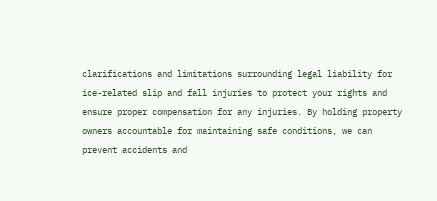clarifications and limitations surrounding legal liability for ice-related slip and fall injuries to protect your rights and ensure proper compensation for any injuries. By holding property owners accountable for maintaining safe conditions, we can prevent accidents and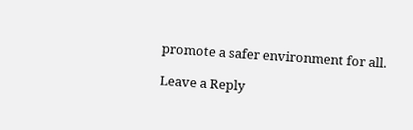promote a safer environment for all.

Leave a Reply